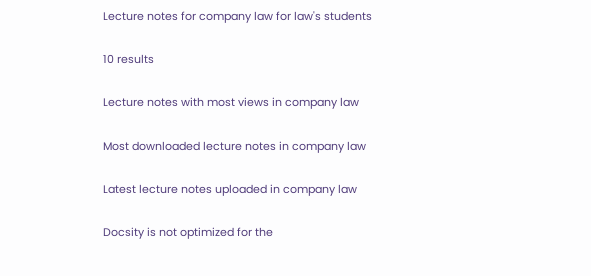Lecture notes for company law for law's students

10 results

Lecture notes with most views in company law

Most downloaded lecture notes in company law

Latest lecture notes uploaded in company law

Docsity is not optimized for the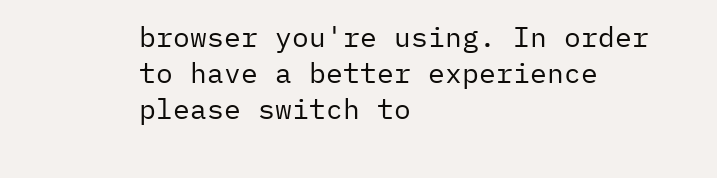browser you're using. In order to have a better experience please switch to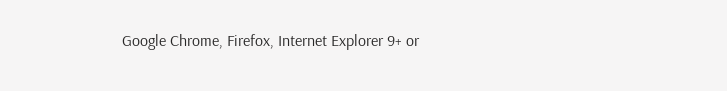Google Chrome, Firefox, Internet Explorer 9+ or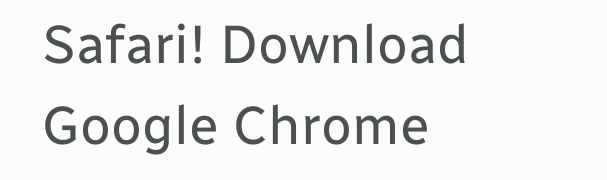Safari! Download Google Chrome